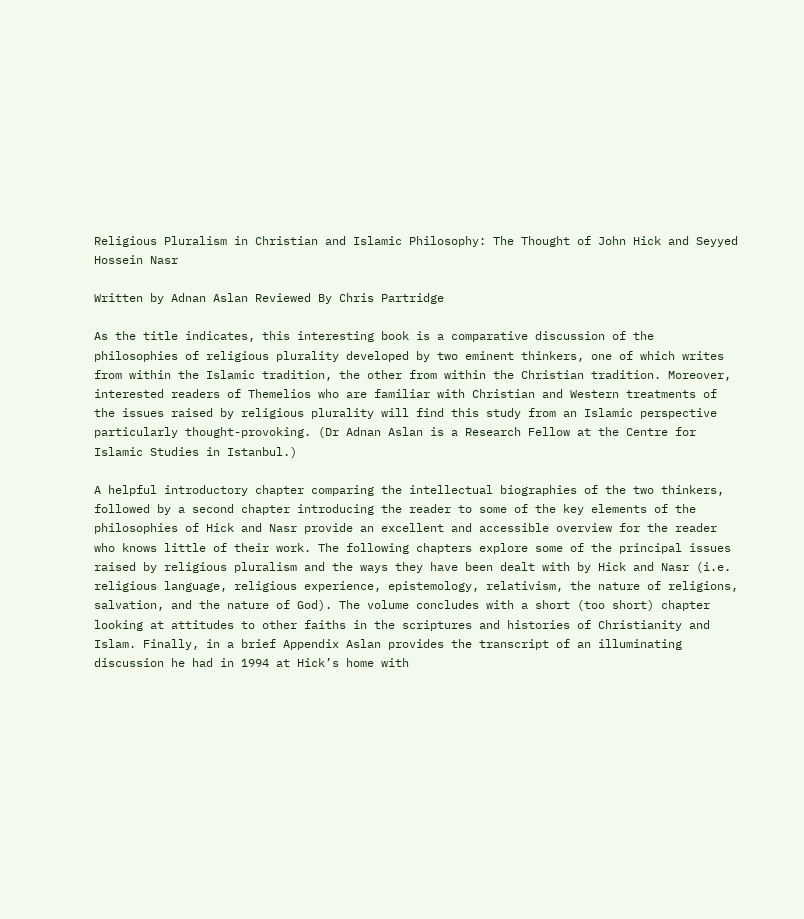Religious Pluralism in Christian and Islamic Philosophy: The Thought of John Hick and Seyyed Hossein Nasr

Written by Adnan Aslan Reviewed By Chris Partridge

As the title indicates, this interesting book is a comparative discussion of the philosophies of religious plurality developed by two eminent thinkers, one of which writes from within the Islamic tradition, the other from within the Christian tradition. Moreover, interested readers of Themelios who are familiar with Christian and Western treatments of the issues raised by religious plurality will find this study from an Islamic perspective particularly thought-provoking. (Dr Adnan Aslan is a Research Fellow at the Centre for Islamic Studies in Istanbul.)

A helpful introductory chapter comparing the intellectual biographies of the two thinkers, followed by a second chapter introducing the reader to some of the key elements of the philosophies of Hick and Nasr provide an excellent and accessible overview for the reader who knows little of their work. The following chapters explore some of the principal issues raised by religious pluralism and the ways they have been dealt with by Hick and Nasr (i.e. religious language, religious experience, epistemology, relativism, the nature of religions, salvation, and the nature of God). The volume concludes with a short (too short) chapter looking at attitudes to other faiths in the scriptures and histories of Christianity and Islam. Finally, in a brief Appendix Aslan provides the transcript of an illuminating discussion he had in 1994 at Hick’s home with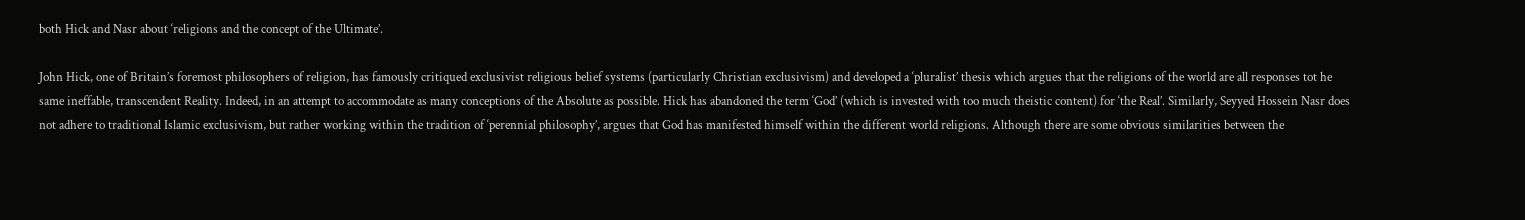both Hick and Nasr about ‘religions and the concept of the Ultimate’.

John Hick, one of Britain’s foremost philosophers of religion, has famously critiqued exclusivist religious belief systems (particularly Christian exclusivism) and developed a ‘pluralist’ thesis which argues that the religions of the world are all responses tot he same ineffable, transcendent Reality. Indeed, in an attempt to accommodate as many conceptions of the Absolute as possible. Hick has abandoned the term ‘God’ (which is invested with too much theistic content) for ‘the Real’. Similarly, Seyyed Hossein Nasr does not adhere to traditional Islamic exclusivism, but rather working within the tradition of ‘perennial philosophy’, argues that God has manifested himself within the different world religions. Although there are some obvious similarities between the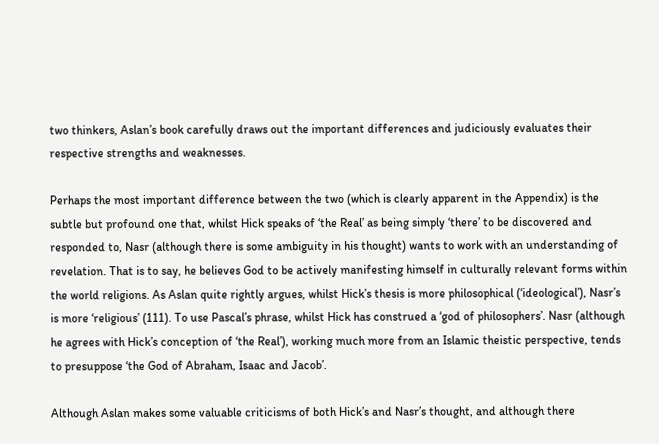two thinkers, Aslan’s book carefully draws out the important differences and judiciously evaluates their respective strengths and weaknesses.

Perhaps the most important difference between the two (which is clearly apparent in the Appendix) is the subtle but profound one that, whilst Hick speaks of ‘the Real’ as being simply ‘there’ to be discovered and responded to, Nasr (although there is some ambiguity in his thought) wants to work with an understanding of revelation. That is to say, he believes God to be actively manifesting himself in culturally relevant forms within the world religions. As Aslan quite rightly argues, whilst Hick’s thesis is more philosophical (‘ideological’), Nasr’s is more ‘religious’ (111). To use Pascal’s phrase, whilst Hick has construed a ‘god of philosophers’. Nasr (although he agrees with Hick’s conception of ‘the Real’), working much more from an Islamic theistic perspective, tends to presuppose ‘the God of Abraham, Isaac and Jacob’.

Although Aslan makes some valuable criticisms of both Hick’s and Nasr’s thought, and although there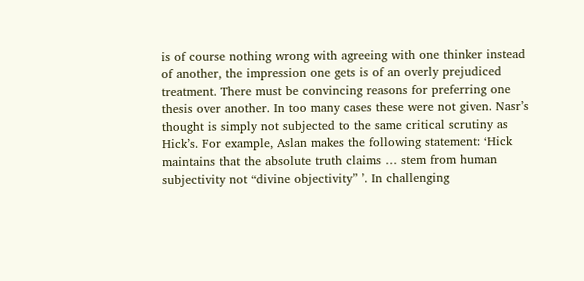is of course nothing wrong with agreeing with one thinker instead of another, the impression one gets is of an overly prejudiced treatment. There must be convincing reasons for preferring one thesis over another. In too many cases these were not given. Nasr’s thought is simply not subjected to the same critical scrutiny as Hick’s. For example, Aslan makes the following statement: ‘Hick maintains that the absolute truth claims … stem from human subjectivity not “divine objectivity” ’. In challenging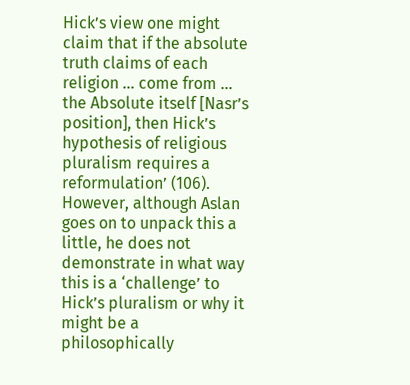Hick’s view one might claim that if the absolute truth claims of each religion … come from … the Absolute itself [Nasr’s position], then Hick’s hypothesis of religious pluralism requires a reformulation’ (106). However, although Aslan goes on to unpack this a little, he does not demonstrate in what way this is a ‘challenge’ to Hick’s pluralism or why it might be a philosophically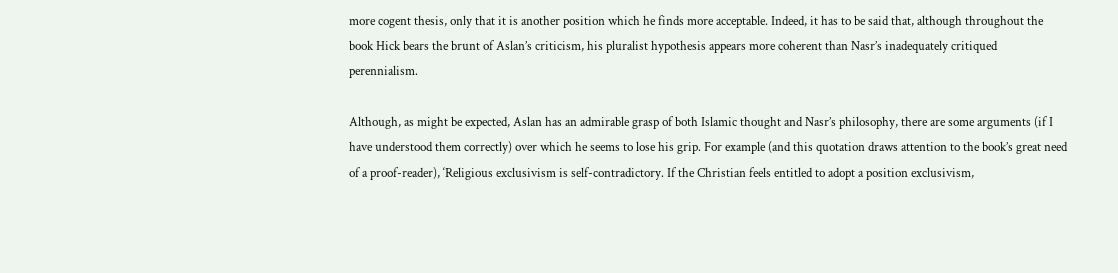more cogent thesis, only that it is another position which he finds more acceptable. Indeed, it has to be said that, although throughout the book Hick bears the brunt of Aslan’s criticism, his pluralist hypothesis appears more coherent than Nasr’s inadequately critiqued perennialism.

Although, as might be expected, Aslan has an admirable grasp of both Islamic thought and Nasr’s philosophy, there are some arguments (if I have understood them correctly) over which he seems to lose his grip. For example (and this quotation draws attention to the book’s great need of a proof-reader), ‘Religious exclusivism is self-contradictory. If the Christian feels entitled to adopt a position exclusivism,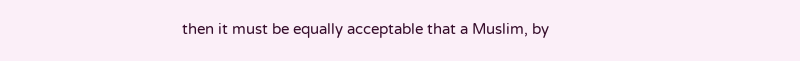then it must be equally acceptable that a Muslim, by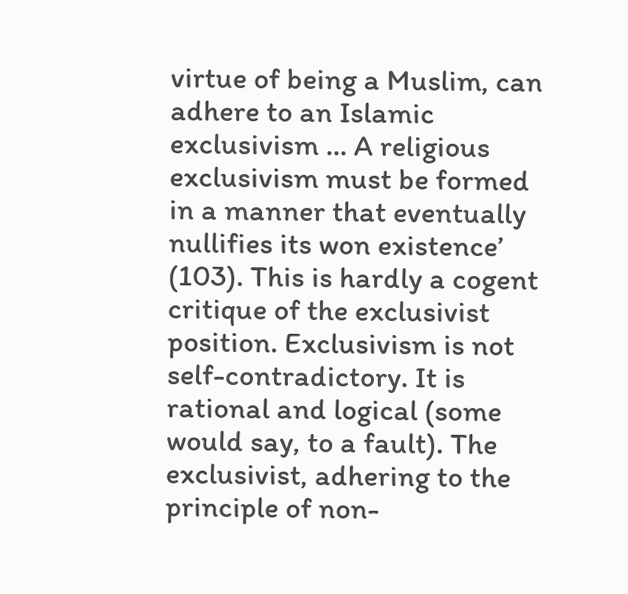virtue of being a Muslim, can adhere to an Islamic exclusivism … A religious exclusivism must be formed in a manner that eventually nullifies its won existence’ (103). This is hardly a cogent critique of the exclusivist position. Exclusivism is not self-contradictory. It is rational and logical (some would say, to a fault). The exclusivist, adhering to the principle of non-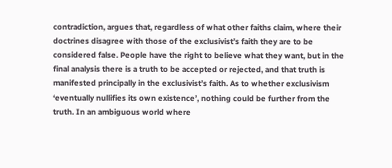contradiction, argues that, regardless of what other faiths claim, where their doctrines disagree with those of the exclusivist’s faith they are to be considered false. People have the right to believe what they want, but in the final analysis there is a truth to be accepted or rejected, and that truth is manifested principally in the exclusivist’s faith. As to whether exclusivism ‘eventually nullifies its own existence’, nothing could be further from the truth. In an ambiguous world where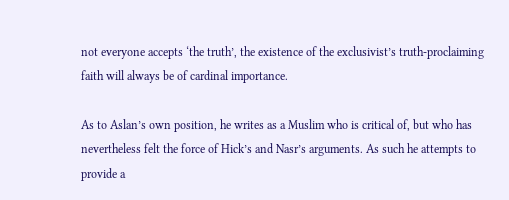not everyone accepts ‘the truth’, the existence of the exclusivist’s truth-proclaiming faith will always be of cardinal importance.

As to Aslan’s own position, he writes as a Muslim who is critical of, but who has nevertheless felt the force of Hick’s and Nasr’s arguments. As such he attempts to provide a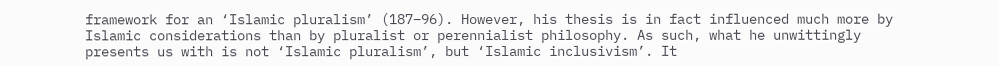framework for an ‘Islamic pluralism’ (187–96). However, his thesis is in fact influenced much more by Islamic considerations than by pluralist or perennialist philosophy. As such, what he unwittingly presents us with is not ‘Islamic pluralism’, but ‘Islamic inclusivism’. It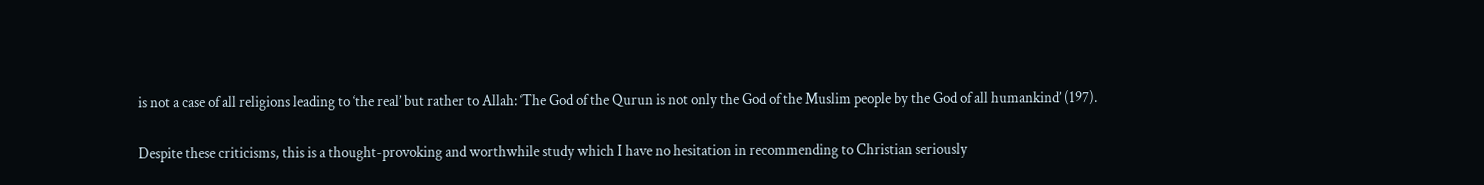is not a case of all religions leading to ‘the real’ but rather to Allah: ‘The God of the Qurun is not only the God of the Muslim people by the God of all humankind’ (197).

Despite these criticisms, this is a thought-provoking and worthwhile study which I have no hesitation in recommending to Christian seriously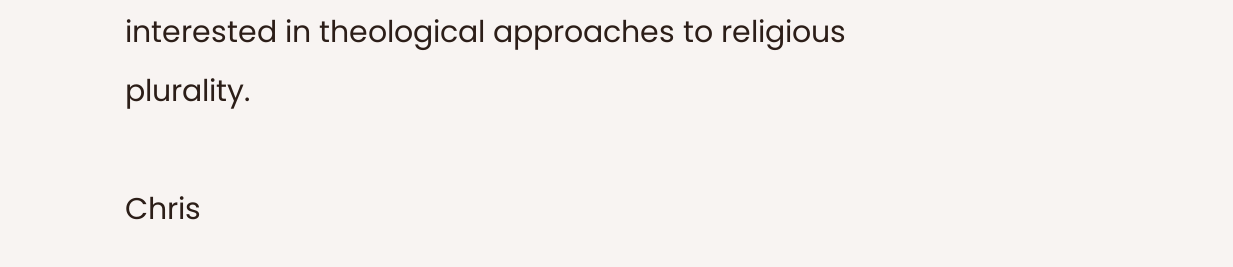interested in theological approaches to religious plurality.

Chris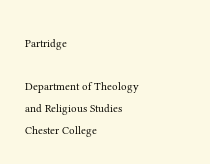Partridge

Department of Theology and Religious Studies Chester College